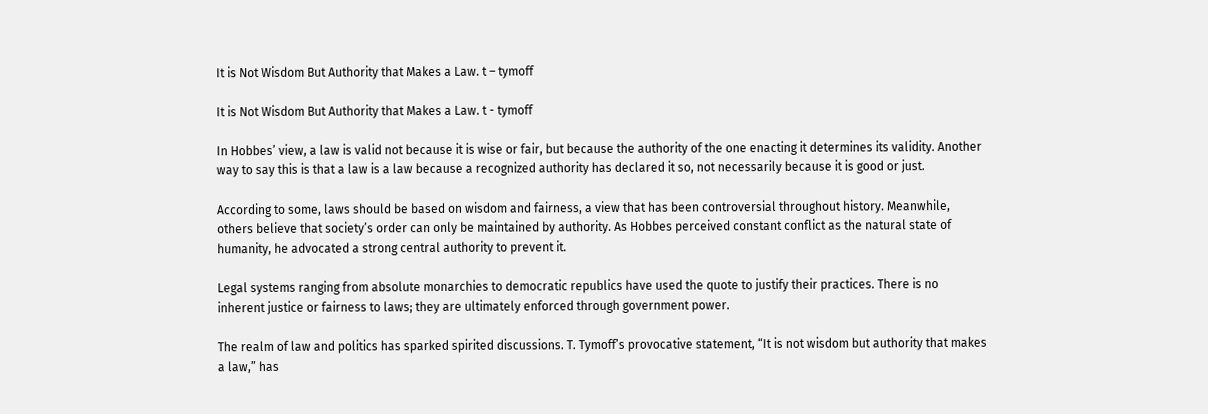It is Not Wisdom But Authority that Makes a Law. t – tymoff

It is Not Wisdom But Authority that Makes a Law. t - tymoff

In Hobbes’ view, a law is valid not because it is wise or fair, but because the authority of the one enacting it determines its validity. Another way to say this is that a law is a law because a recognized authority has declared it so, not necessarily because it is good or just.

According to some, laws should be based on wisdom and fairness, a view that has been controversial throughout history. Meanwhile, others believe that society’s order can only be maintained by authority. As Hobbes perceived constant conflict as the natural state of humanity, he advocated a strong central authority to prevent it.

Legal systems ranging from absolute monarchies to democratic republics have used the quote to justify their practices. There is no inherent justice or fairness to laws; they are ultimately enforced through government power.

The realm of law and politics has sparked spirited discussions. T. Tymoff’s provocative statement, “It is not wisdom but authority that makes a law,” has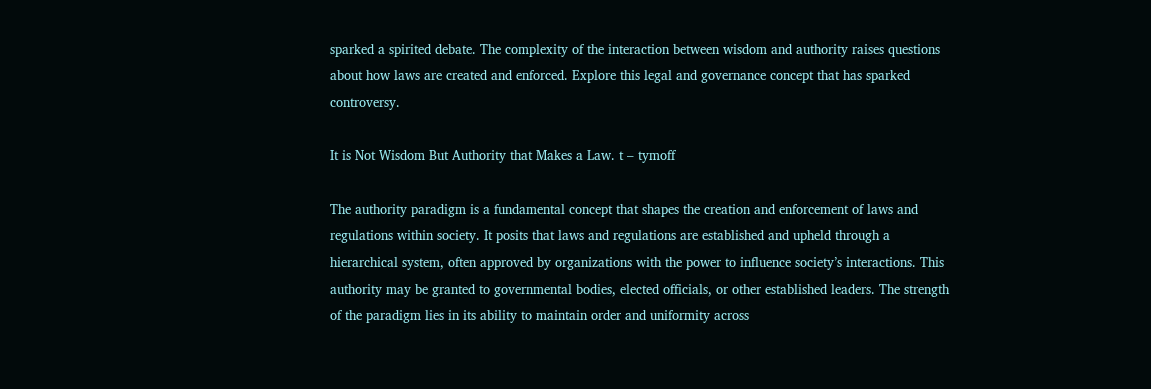sparked a spirited debate. The complexity of the interaction between wisdom and authority raises questions about how laws are created and enforced. Explore this legal and governance concept that has sparked controversy.

It is Not Wisdom But Authority that Makes a Law. t – tymoff

The authority paradigm is a fundamental concept that shapes the creation and enforcement of laws and regulations within society. It posits that laws and regulations are established and upheld through a hierarchical system, often approved by organizations with the power to influence society’s interactions. This authority may be granted to governmental bodies, elected officials, or other established leaders. The strength of the paradigm lies in its ability to maintain order and uniformity across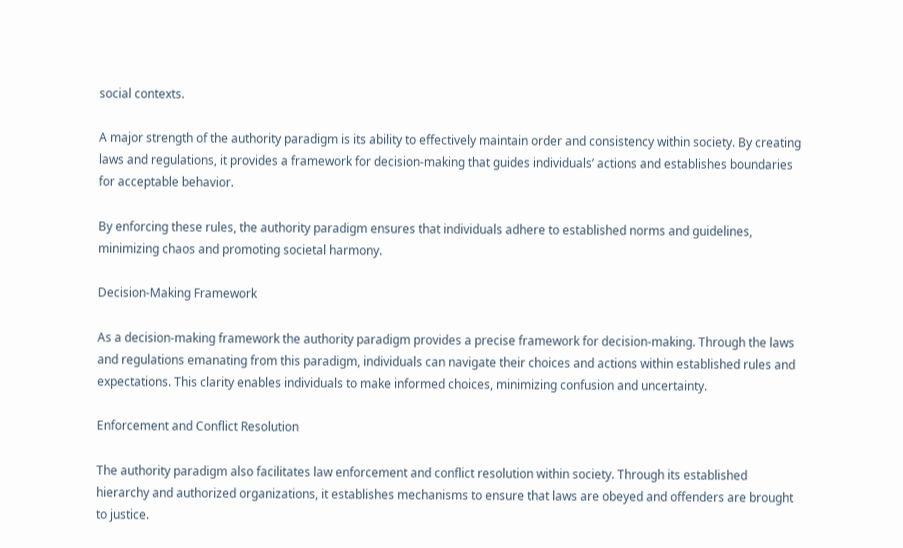social contexts.

A major strength of the authority paradigm is its ability to effectively maintain order and consistency within society. By creating laws and regulations, it provides a framework for decision-making that guides individuals’ actions and establishes boundaries for acceptable behavior.

By enforcing these rules, the authority paradigm ensures that individuals adhere to established norms and guidelines, minimizing chaos and promoting societal harmony.

Decision-Making Framework

As a decision-making framework the authority paradigm provides a precise framework for decision-making. Through the laws and regulations emanating from this paradigm, individuals can navigate their choices and actions within established rules and expectations. This clarity enables individuals to make informed choices, minimizing confusion and uncertainty.

Enforcement and Conflict Resolution

The authority paradigm also facilitates law enforcement and conflict resolution within society. Through its established hierarchy and authorized organizations, it establishes mechanisms to ensure that laws are obeyed and offenders are brought to justice.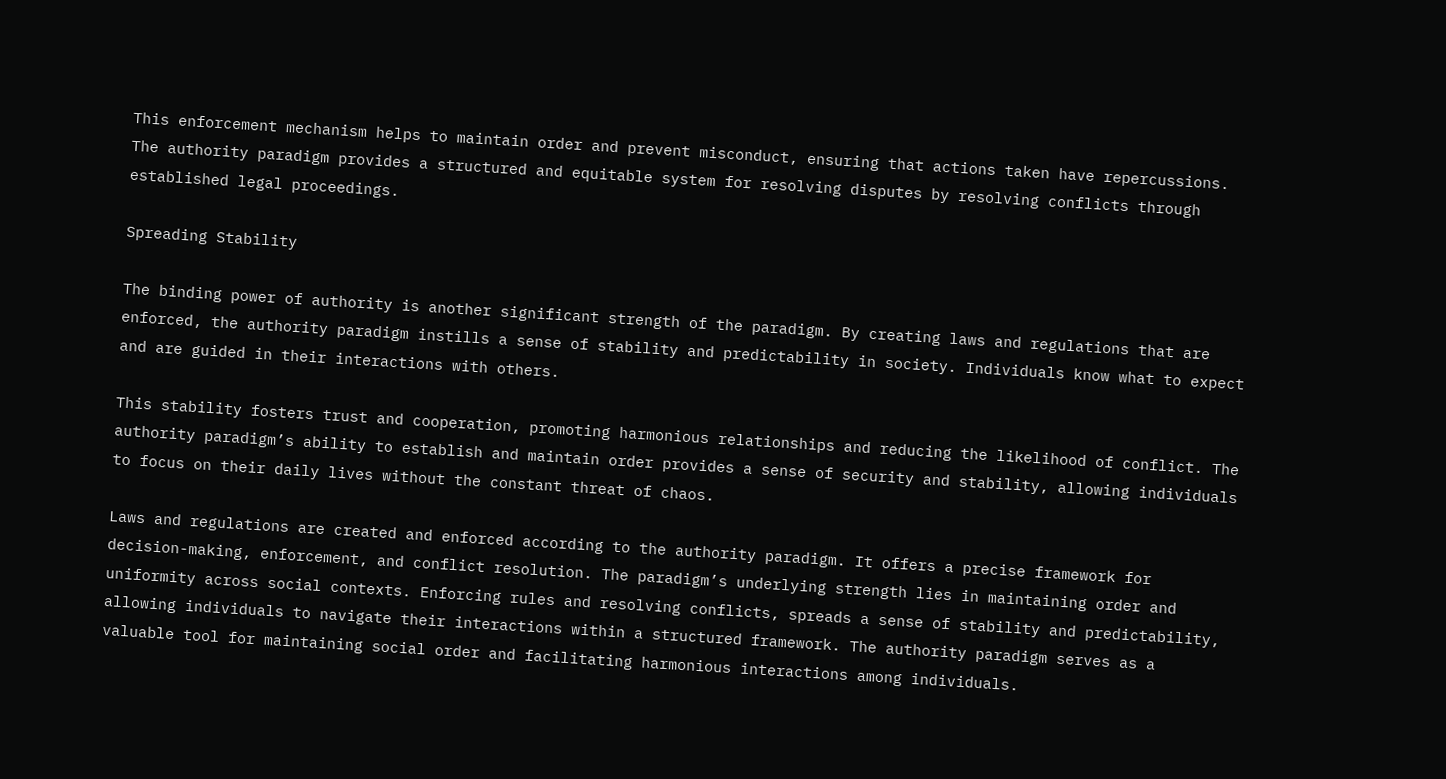This enforcement mechanism helps to maintain order and prevent misconduct, ensuring that actions taken have repercussions. The authority paradigm provides a structured and equitable system for resolving disputes by resolving conflicts through established legal proceedings.

Spreading Stability

The binding power of authority is another significant strength of the paradigm. By creating laws and regulations that are enforced, the authority paradigm instills a sense of stability and predictability in society. Individuals know what to expect and are guided in their interactions with others.

This stability fosters trust and cooperation, promoting harmonious relationships and reducing the likelihood of conflict. The authority paradigm’s ability to establish and maintain order provides a sense of security and stability, allowing individuals to focus on their daily lives without the constant threat of chaos.

Laws and regulations are created and enforced according to the authority paradigm. It offers a precise framework for decision-making, enforcement, and conflict resolution. The paradigm’s underlying strength lies in maintaining order and uniformity across social contexts. Enforcing rules and resolving conflicts, spreads a sense of stability and predictability, allowing individuals to navigate their interactions within a structured framework. The authority paradigm serves as a valuable tool for maintaining social order and facilitating harmonious interactions among individuals.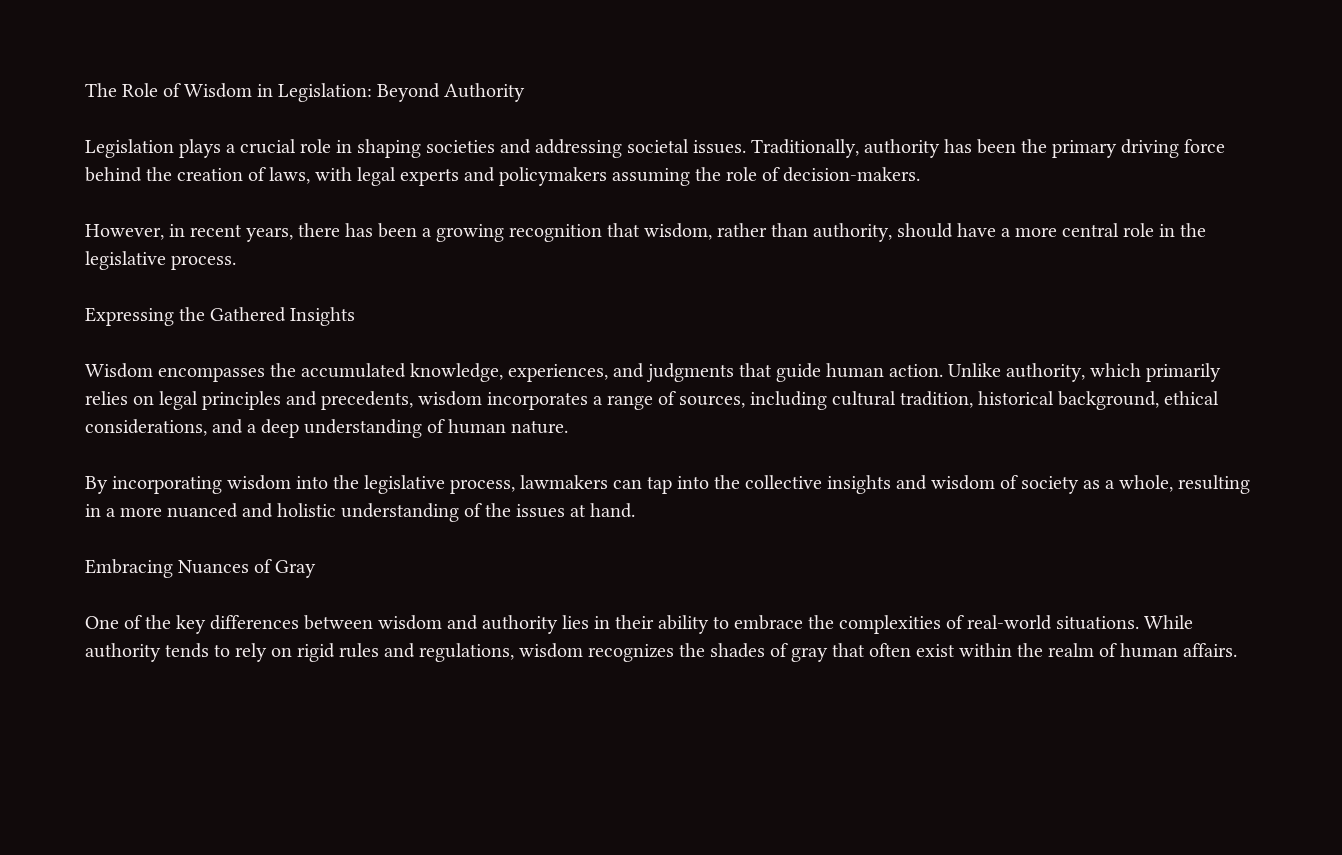The Role of Wisdom in Legislation: Beyond Authority

Legislation plays a crucial role in shaping societies and addressing societal issues. Traditionally, authority has been the primary driving force behind the creation of laws, with legal experts and policymakers assuming the role of decision-makers.

However, in recent years, there has been a growing recognition that wisdom, rather than authority, should have a more central role in the legislative process.

Expressing the Gathered Insights

Wisdom encompasses the accumulated knowledge, experiences, and judgments that guide human action. Unlike authority, which primarily relies on legal principles and precedents, wisdom incorporates a range of sources, including cultural tradition, historical background, ethical considerations, and a deep understanding of human nature.

By incorporating wisdom into the legislative process, lawmakers can tap into the collective insights and wisdom of society as a whole, resulting in a more nuanced and holistic understanding of the issues at hand.

Embracing Nuances of Gray

One of the key differences between wisdom and authority lies in their ability to embrace the complexities of real-world situations. While authority tends to rely on rigid rules and regulations, wisdom recognizes the shades of gray that often exist within the realm of human affairs.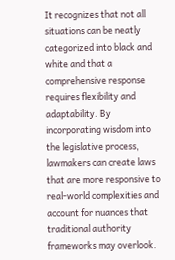It recognizes that not all situations can be neatly categorized into black and white and that a comprehensive response requires flexibility and adaptability. By incorporating wisdom into the legislative process, lawmakers can create laws that are more responsive to real-world complexities and account for nuances that traditional authority frameworks may overlook.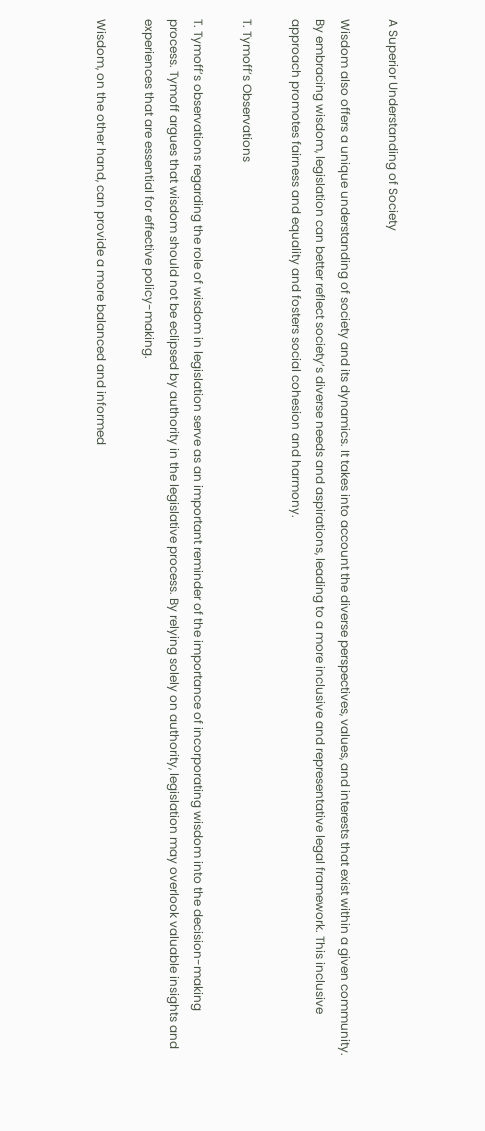A Superior Understanding of Society

Wisdom also offers a unique understanding of society and its dynamics. It takes into account the diverse perspectives, values, and interests that exist within a given community. By embracing wisdom, legislation can better reflect society’s diverse needs and aspirations, leading to a more inclusive and representative legal framework. This inclusive approach promotes fairness and equality and fosters social cohesion and harmony.

T. Tymoff’s Observations

T. Tymoff’s observations regarding the role of wisdom in legislation serve as an important reminder of the importance of incorporating wisdom into the decision-making process. Tymoff argues that wisdom should not be eclipsed by authority in the legislative process. By relying solely on authority, legislation may overlook valuable insights and experiences that are essential for effective policy-making.

Wisdom, on the other hand, can provide a more balanced and informed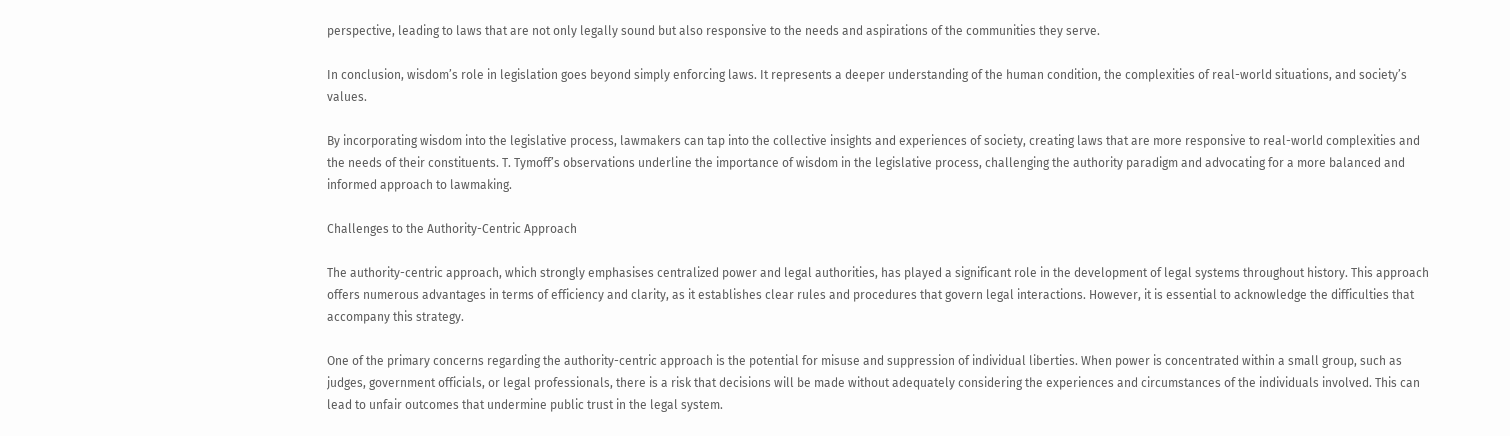perspective, leading to laws that are not only legally sound but also responsive to the needs and aspirations of the communities they serve.

In conclusion, wisdom’s role in legislation goes beyond simply enforcing laws. It represents a deeper understanding of the human condition, the complexities of real-world situations, and society’s values.

By incorporating wisdom into the legislative process, lawmakers can tap into the collective insights and experiences of society, creating laws that are more responsive to real-world complexities and the needs of their constituents. T. Tymoff’s observations underline the importance of wisdom in the legislative process, challenging the authority paradigm and advocating for a more balanced and informed approach to lawmaking.

Challenges to the Authority-Centric Approach

The authority-centric approach, which strongly emphasises centralized power and legal authorities, has played a significant role in the development of legal systems throughout history. This approach offers numerous advantages in terms of efficiency and clarity, as it establishes clear rules and procedures that govern legal interactions. However, it is essential to acknowledge the difficulties that accompany this strategy.

One of the primary concerns regarding the authority-centric approach is the potential for misuse and suppression of individual liberties. When power is concentrated within a small group, such as judges, government officials, or legal professionals, there is a risk that decisions will be made without adequately considering the experiences and circumstances of the individuals involved. This can lead to unfair outcomes that undermine public trust in the legal system.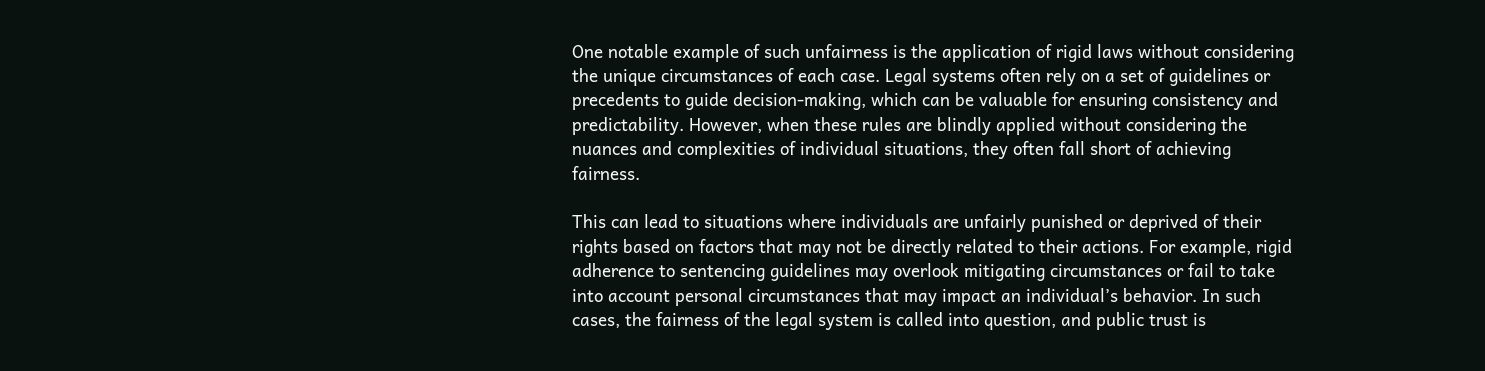One notable example of such unfairness is the application of rigid laws without considering the unique circumstances of each case. Legal systems often rely on a set of guidelines or precedents to guide decision-making, which can be valuable for ensuring consistency and predictability. However, when these rules are blindly applied without considering the nuances and complexities of individual situations, they often fall short of achieving fairness.

This can lead to situations where individuals are unfairly punished or deprived of their rights based on factors that may not be directly related to their actions. For example, rigid adherence to sentencing guidelines may overlook mitigating circumstances or fail to take into account personal circumstances that may impact an individual’s behavior. In such cases, the fairness of the legal system is called into question, and public trust is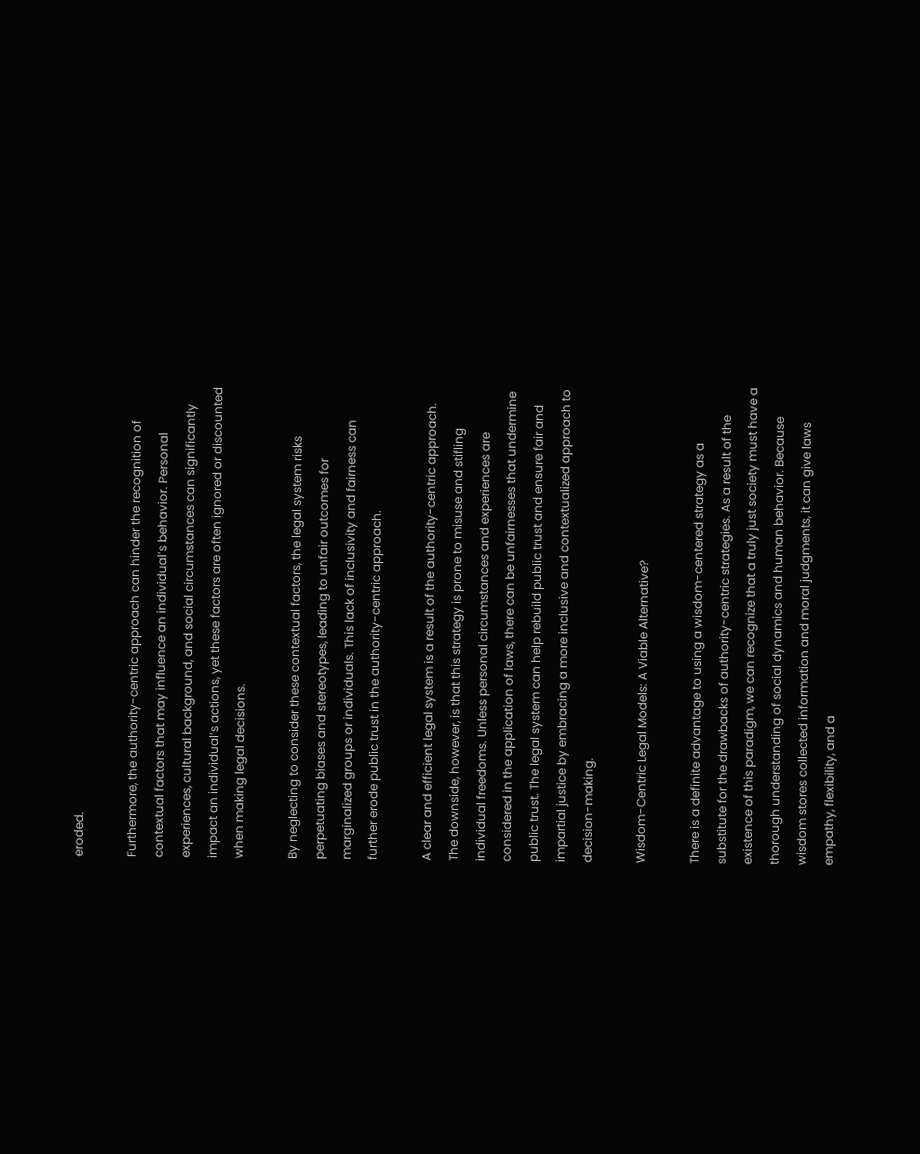eroded.

Furthermore, the authority-centric approach can hinder the recognition of contextual factors that may influence an individual’s behavior. Personal experiences, cultural background, and social circumstances can significantly impact an individual’s actions, yet these factors are often ignored or discounted when making legal decisions.

By neglecting to consider these contextual factors, the legal system risks perpetuating biases and stereotypes, leading to unfair outcomes for marginalized groups or individuals. This lack of inclusivity and fairness can further erode public trust in the authority-centric approach.

A clear and efficient legal system is a result of the authority-centric approach. The downside, however, is that this strategy is prone to misuse and stifling individual freedoms. Unless personal circumstances and experiences are considered in the application of laws, there can be unfairnesses that undermine public trust. The legal system can help rebuild public trust and ensure fair and impartial justice by embracing a more inclusive and contextualized approach to decision-making.

Wisdom-Centric Legal Models: A Viable Alternative?

There is a definite advantage to using a wisdom-centered strategy as a substitute for the drawbacks of authority-centric strategies. As a result of the existence of this paradigm, we can recognize that a truly just society must have a thorough understanding of social dynamics and human behavior. Because wisdom stores collected information and moral judgments, it can give laws empathy, flexibility, and a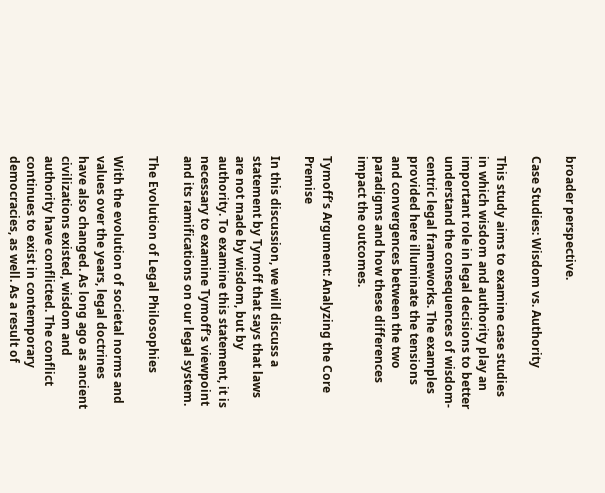broader perspective.

Case Studies: Wisdom vs. Authority

This study aims to examine case studies in which wisdom and authority play an important role in legal decisions to better understand the consequences of wisdom-centric legal frameworks. The examples provided here illuminate the tensions and convergences between the two paradigms and how these differences impact the outcomes.

Tymoff’s Argument: Analyzing the Core Premise

In this discussion, we will discuss a statement by Tymoff that says that laws are not made by wisdom, but by authority. To examine this statement, it is necessary to examine Tymoff’s viewpoint and its ramifications on our legal system.

The Evolution of Legal Philosophies

With the evolution of societal norms and values over the years, legal doctrines have also changed. As long ago as ancient civilizations existed, wisdom and authority have conflicted. The conflict continues to exist in contemporary democracies, as well. As a result of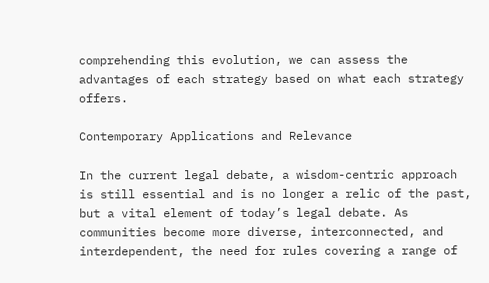comprehending this evolution, we can assess the advantages of each strategy based on what each strategy offers.

Contemporary Applications and Relevance

In the current legal debate, a wisdom-centric approach is still essential and is no longer a relic of the past, but a vital element of today’s legal debate. As communities become more diverse, interconnected, and interdependent, the need for rules covering a range of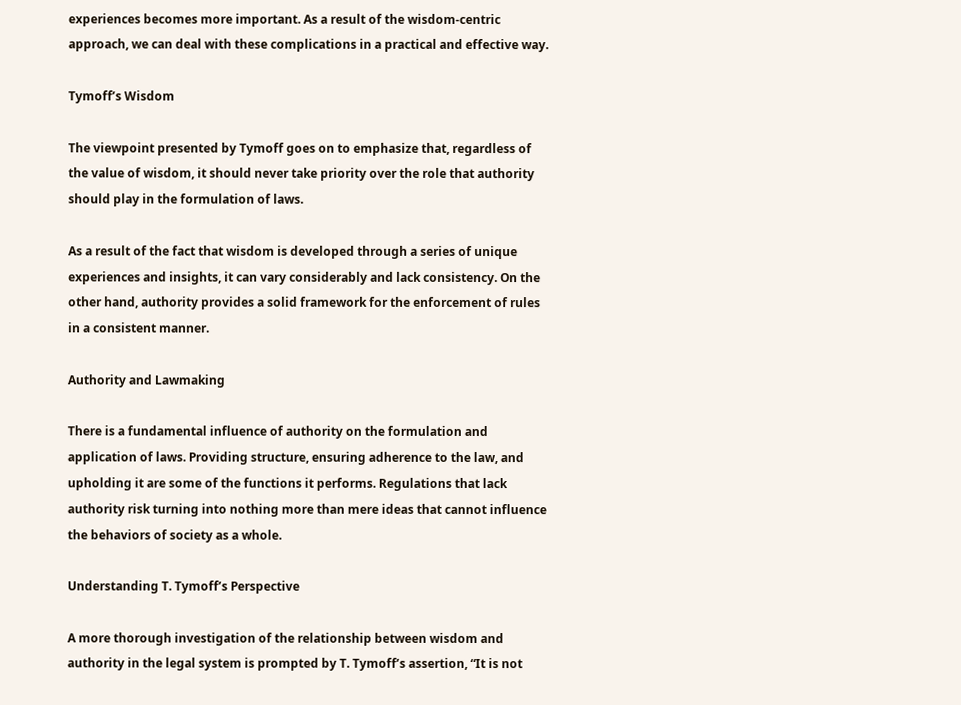experiences becomes more important. As a result of the wisdom-centric approach, we can deal with these complications in a practical and effective way.

Tymoff’s Wisdom

The viewpoint presented by Tymoff goes on to emphasize that, regardless of the value of wisdom, it should never take priority over the role that authority should play in the formulation of laws.

As a result of the fact that wisdom is developed through a series of unique experiences and insights, it can vary considerably and lack consistency. On the other hand, authority provides a solid framework for the enforcement of rules in a consistent manner.

Authority and Lawmaking

There is a fundamental influence of authority on the formulation and application of laws. Providing structure, ensuring adherence to the law, and upholding it are some of the functions it performs. Regulations that lack authority risk turning into nothing more than mere ideas that cannot influence the behaviors of society as a whole.

Understanding T. Tymoff’s Perspective

A more thorough investigation of the relationship between wisdom and authority in the legal system is prompted by T. Tymoff’s assertion, “It is not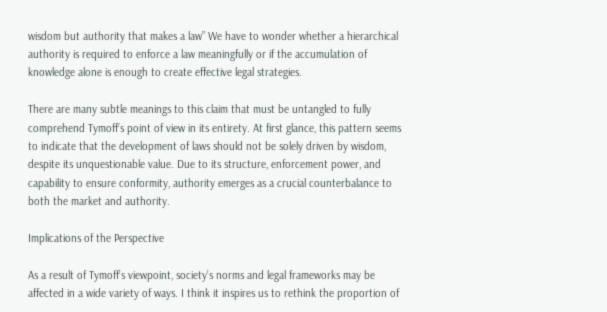wisdom but authority that makes a law” We have to wonder whether a hierarchical authority is required to enforce a law meaningfully or if the accumulation of knowledge alone is enough to create effective legal strategies.

There are many subtle meanings to this claim that must be untangled to fully comprehend Tymoff’s point of view in its entirety. At first glance, this pattern seems to indicate that the development of laws should not be solely driven by wisdom, despite its unquestionable value. Due to its structure, enforcement power, and capability to ensure conformity, authority emerges as a crucial counterbalance to both the market and authority.

Implications of the Perspective

As a result of Tymoff’s viewpoint, society’s norms and legal frameworks may be affected in a wide variety of ways. I think it inspires us to rethink the proportion of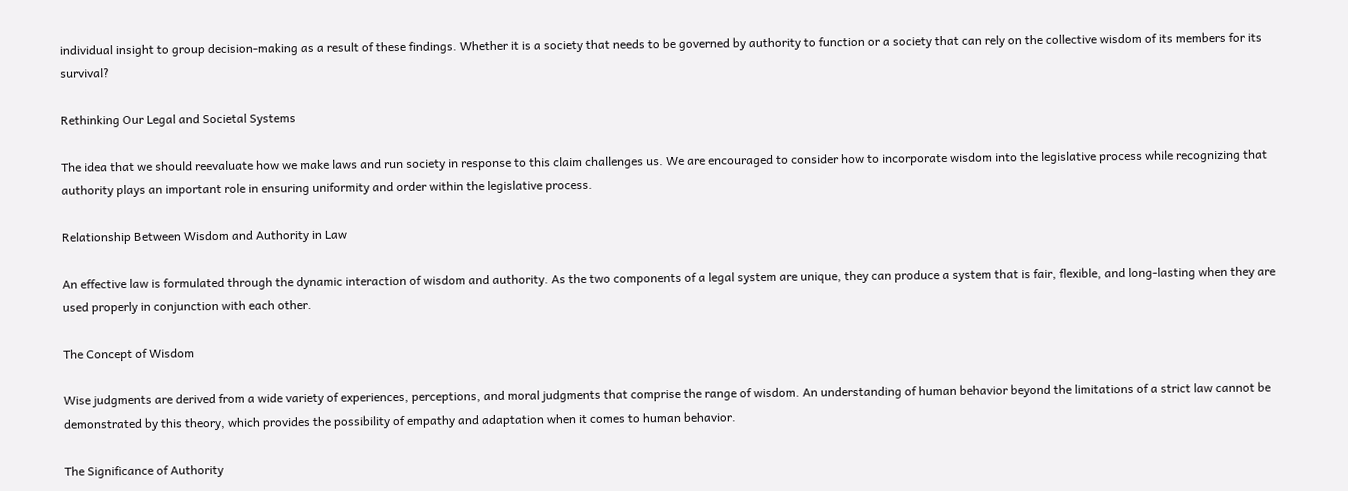individual insight to group decision-making as a result of these findings. Whether it is a society that needs to be governed by authority to function or a society that can rely on the collective wisdom of its members for its survival?

Rethinking Our Legal and Societal Systems

The idea that we should reevaluate how we make laws and run society in response to this claim challenges us. We are encouraged to consider how to incorporate wisdom into the legislative process while recognizing that authority plays an important role in ensuring uniformity and order within the legislative process.

Relationship Between Wisdom and Authority in Law

An effective law is formulated through the dynamic interaction of wisdom and authority. As the two components of a legal system are unique, they can produce a system that is fair, flexible, and long-lasting when they are used properly in conjunction with each other.

The Concept of Wisdom

Wise judgments are derived from a wide variety of experiences, perceptions, and moral judgments that comprise the range of wisdom. An understanding of human behavior beyond the limitations of a strict law cannot be demonstrated by this theory, which provides the possibility of empathy and adaptation when it comes to human behavior.

The Significance of Authority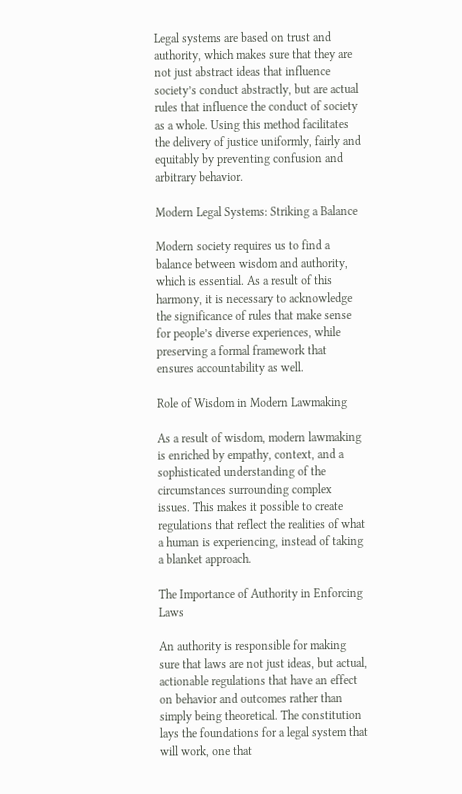Legal systems are based on trust and authority, which makes sure that they are not just abstract ideas that influence society’s conduct abstractly, but are actual rules that influence the conduct of society as a whole. Using this method facilitates the delivery of justice uniformly, fairly and equitably by preventing confusion and arbitrary behavior.

Modern Legal Systems: Striking a Balance

Modern society requires us to find a balance between wisdom and authority, which is essential. As a result of this harmony, it is necessary to acknowledge the significance of rules that make sense for people’s diverse experiences, while preserving a formal framework that ensures accountability as well.

Role of Wisdom in Modern Lawmaking

As a result of wisdom, modern lawmaking is enriched by empathy, context, and a sophisticated understanding of the circumstances surrounding complex issues. This makes it possible to create regulations that reflect the realities of what a human is experiencing, instead of taking a blanket approach.

The Importance of Authority in Enforcing Laws

An authority is responsible for making sure that laws are not just ideas, but actual, actionable regulations that have an effect on behavior and outcomes rather than simply being theoretical. The constitution lays the foundations for a legal system that will work, one that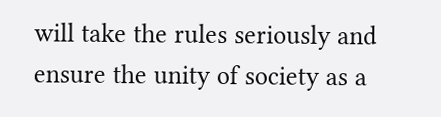will take the rules seriously and ensure the unity of society as a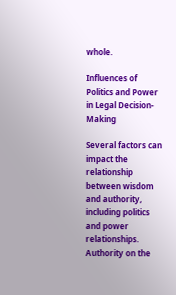whole.

Influences of Politics and Power in Legal Decision-Making

Several factors can impact the relationship between wisdom and authority, including politics and power relationships. Authority on the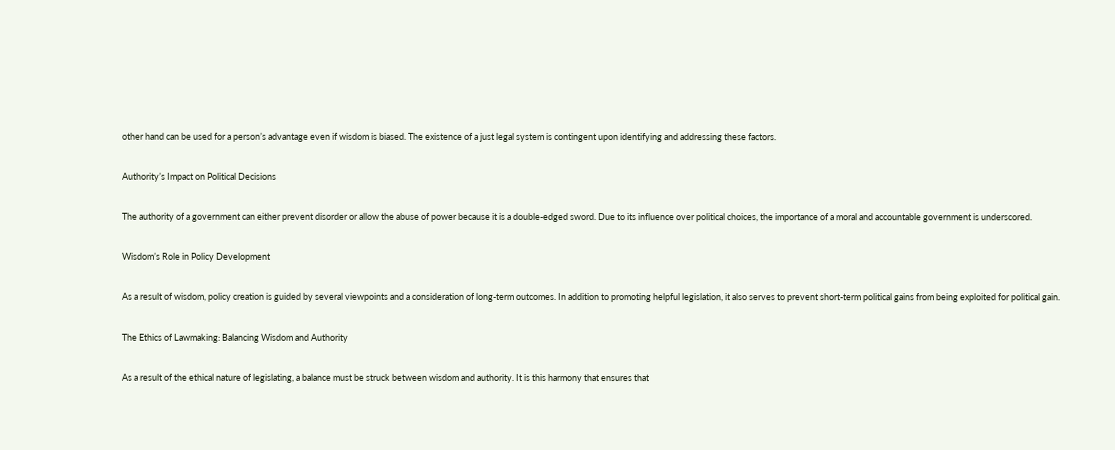other hand can be used for a person’s advantage even if wisdom is biased. The existence of a just legal system is contingent upon identifying and addressing these factors.

Authority’s Impact on Political Decisions

The authority of a government can either prevent disorder or allow the abuse of power because it is a double-edged sword. Due to its influence over political choices, the importance of a moral and accountable government is underscored.

Wisdom’s Role in Policy Development

As a result of wisdom, policy creation is guided by several viewpoints and a consideration of long-term outcomes. In addition to promoting helpful legislation, it also serves to prevent short-term political gains from being exploited for political gain.

The Ethics of Lawmaking: Balancing Wisdom and Authority

As a result of the ethical nature of legislating, a balance must be struck between wisdom and authority. It is this harmony that ensures that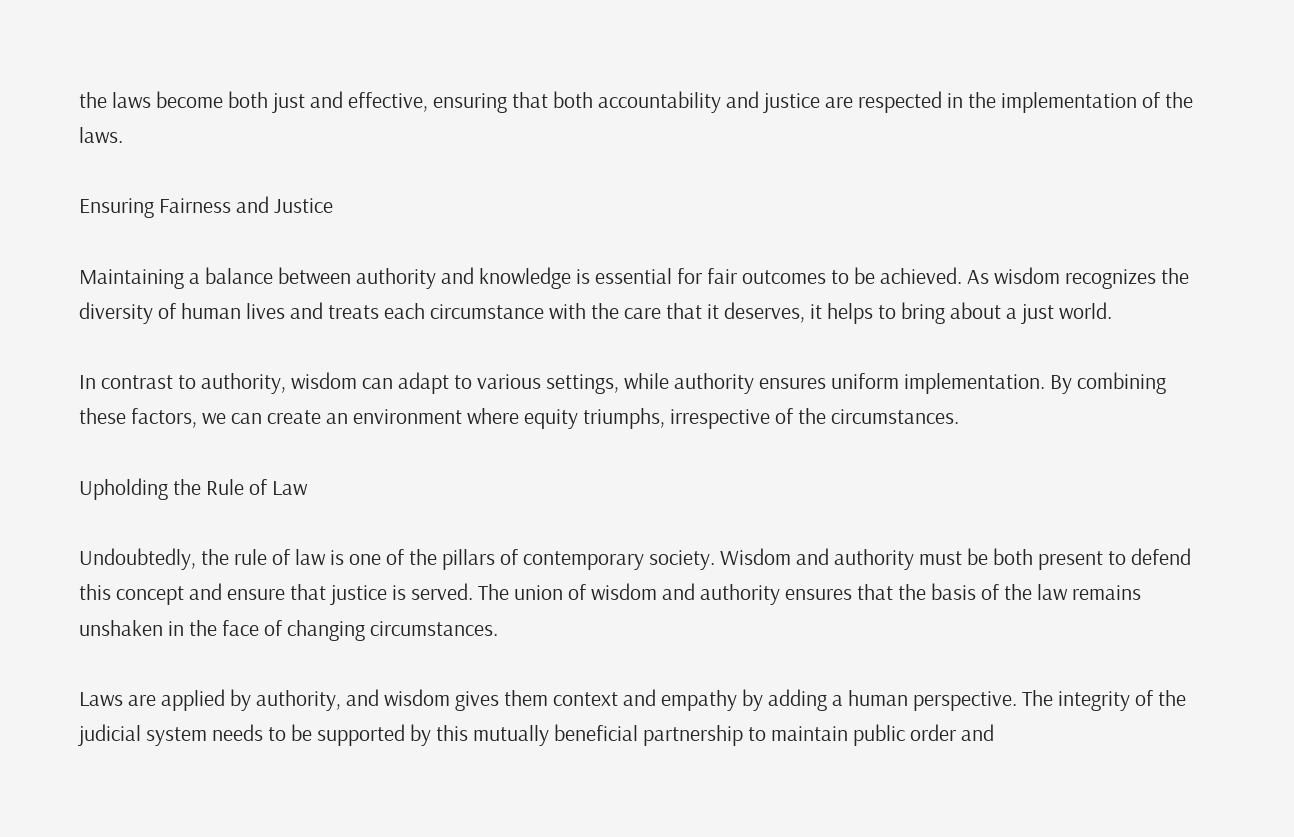the laws become both just and effective, ensuring that both accountability and justice are respected in the implementation of the laws.

Ensuring Fairness and Justice

Maintaining a balance between authority and knowledge is essential for fair outcomes to be achieved. As wisdom recognizes the diversity of human lives and treats each circumstance with the care that it deserves, it helps to bring about a just world.

In contrast to authority, wisdom can adapt to various settings, while authority ensures uniform implementation. By combining these factors, we can create an environment where equity triumphs, irrespective of the circumstances.

Upholding the Rule of Law

Undoubtedly, the rule of law is one of the pillars of contemporary society. Wisdom and authority must be both present to defend this concept and ensure that justice is served. The union of wisdom and authority ensures that the basis of the law remains unshaken in the face of changing circumstances.

Laws are applied by authority, and wisdom gives them context and empathy by adding a human perspective. The integrity of the judicial system needs to be supported by this mutually beneficial partnership to maintain public order and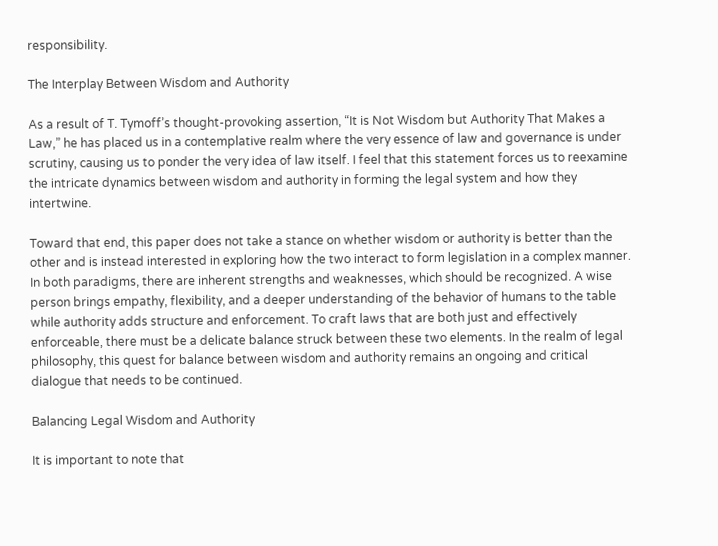responsibility.

The Interplay Between Wisdom and Authority

As a result of T. Tymoff’s thought-provoking assertion, “It is Not Wisdom but Authority That Makes a Law,” he has placed us in a contemplative realm where the very essence of law and governance is under scrutiny, causing us to ponder the very idea of law itself. I feel that this statement forces us to reexamine the intricate dynamics between wisdom and authority in forming the legal system and how they intertwine.

Toward that end, this paper does not take a stance on whether wisdom or authority is better than the other and is instead interested in exploring how the two interact to form legislation in a complex manner. In both paradigms, there are inherent strengths and weaknesses, which should be recognized. A wise person brings empathy, flexibility, and a deeper understanding of the behavior of humans to the table while authority adds structure and enforcement. To craft laws that are both just and effectively enforceable, there must be a delicate balance struck between these two elements. In the realm of legal philosophy, this quest for balance between wisdom and authority remains an ongoing and critical dialogue that needs to be continued.

Balancing Legal Wisdom and Authority

It is important to note that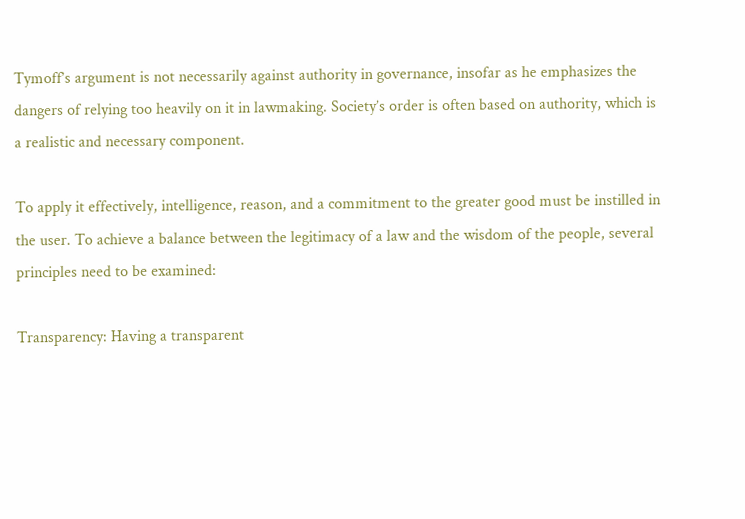Tymoff’s argument is not necessarily against authority in governance, insofar as he emphasizes the dangers of relying too heavily on it in lawmaking. Society’s order is often based on authority, which is a realistic and necessary component.

To apply it effectively, intelligence, reason, and a commitment to the greater good must be instilled in the user. To achieve a balance between the legitimacy of a law and the wisdom of the people, several principles need to be examined:

Transparency: Having a transparent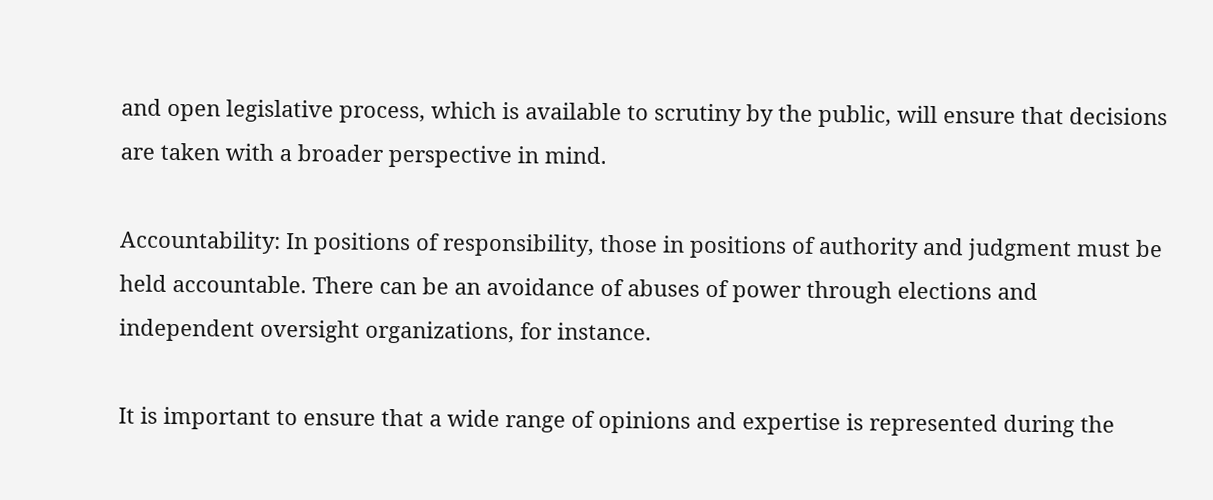and open legislative process, which is available to scrutiny by the public, will ensure that decisions are taken with a broader perspective in mind.

Accountability: In positions of responsibility, those in positions of authority and judgment must be held accountable. There can be an avoidance of abuses of power through elections and independent oversight organizations, for instance.

It is important to ensure that a wide range of opinions and expertise is represented during the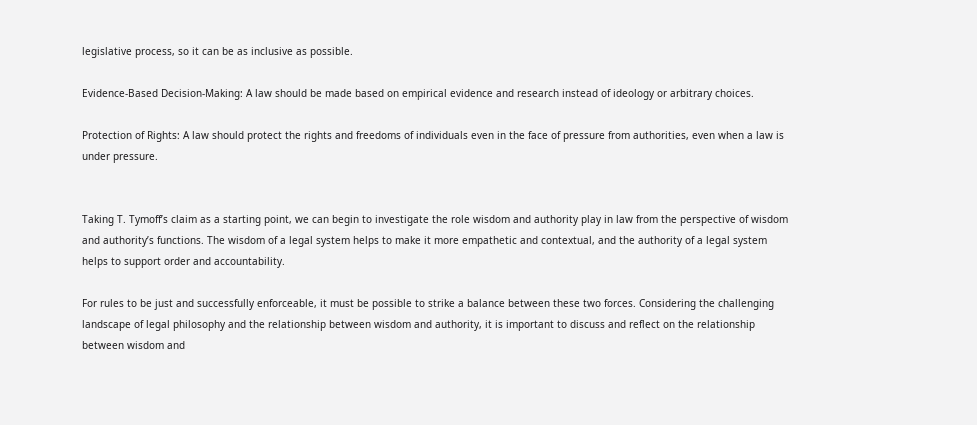legislative process, so it can be as inclusive as possible.

Evidence-Based Decision-Making: A law should be made based on empirical evidence and research instead of ideology or arbitrary choices.

Protection of Rights: A law should protect the rights and freedoms of individuals even in the face of pressure from authorities, even when a law is under pressure.


Taking T. Tymoff’s claim as a starting point, we can begin to investigate the role wisdom and authority play in law from the perspective of wisdom and authority’s functions. The wisdom of a legal system helps to make it more empathetic and contextual, and the authority of a legal system helps to support order and accountability.

For rules to be just and successfully enforceable, it must be possible to strike a balance between these two forces. Considering the challenging landscape of legal philosophy and the relationship between wisdom and authority, it is important to discuss and reflect on the relationship between wisdom and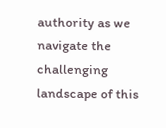authority as we navigate the challenging landscape of this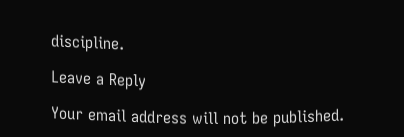discipline.

Leave a Reply

Your email address will not be published.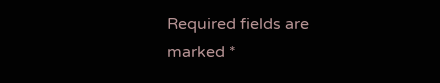Required fields are marked *